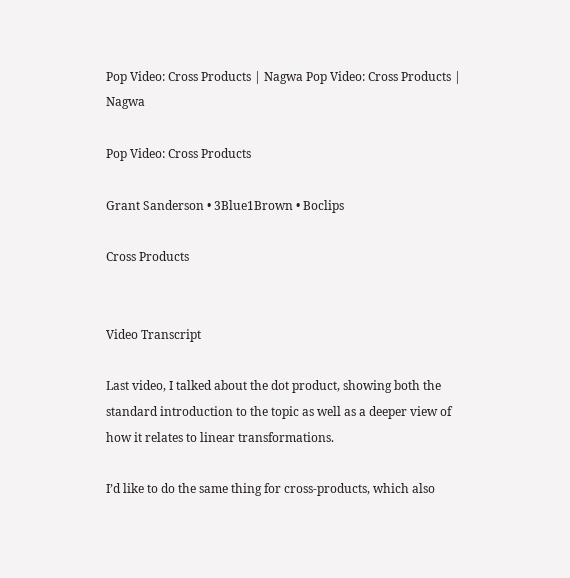Pop Video: Cross Products | Nagwa Pop Video: Cross Products | Nagwa

Pop Video: Cross Products

Grant Sanderson • 3Blue1Brown • Boclips

Cross Products


Video Transcript

Last video, I talked about the dot product, showing both the standard introduction to the topic as well as a deeper view of how it relates to linear transformations.

I’d like to do the same thing for cross-products, which also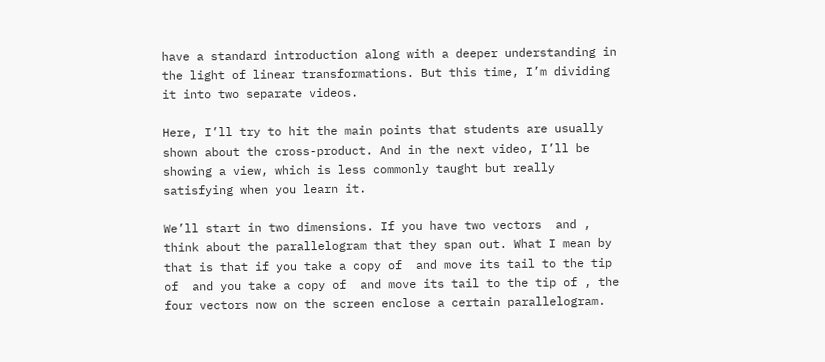have a standard introduction along with a deeper understanding in the light of linear transformations. But this time, I’m dividing it into two separate videos.

Here, I’ll try to hit the main points that students are usually shown about the cross-product. And in the next video, I’ll be showing a view, which is less commonly taught but really satisfying when you learn it.

We’ll start in two dimensions. If you have two vectors  and , think about the parallelogram that they span out. What I mean by that is that if you take a copy of  and move its tail to the tip of  and you take a copy of  and move its tail to the tip of , the four vectors now on the screen enclose a certain parallelogram.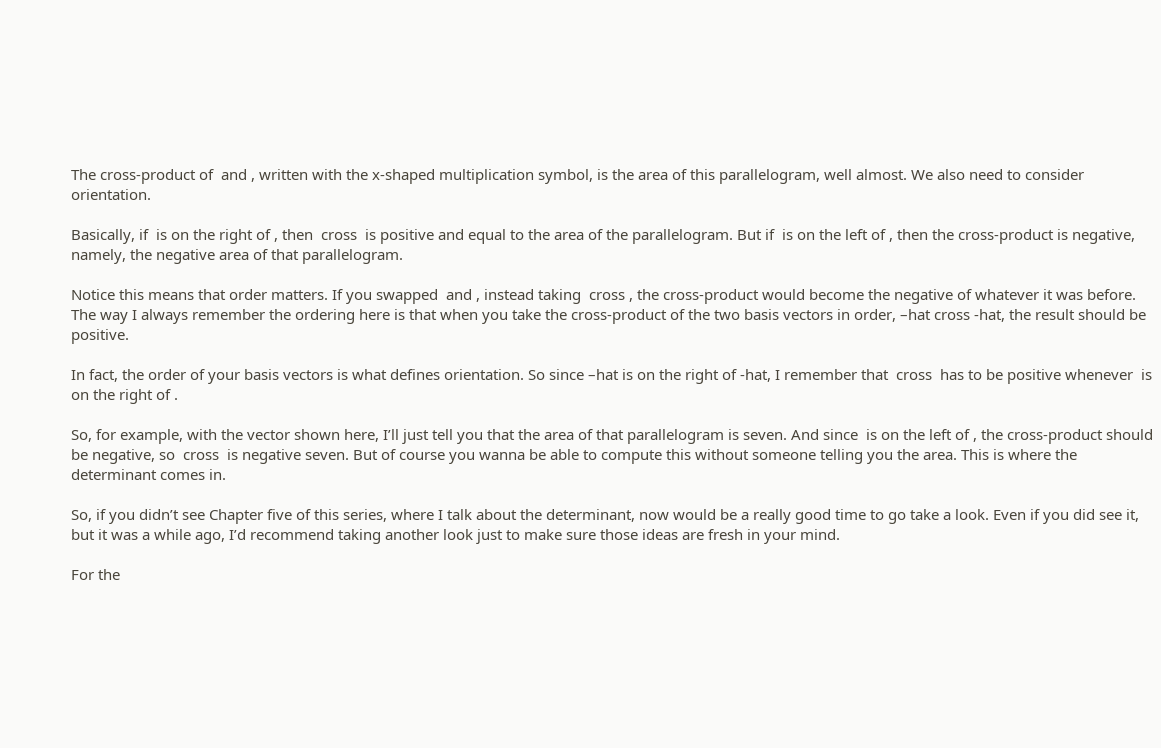The cross-product of  and , written with the x-shaped multiplication symbol, is the area of this parallelogram, well almost. We also need to consider orientation.

Basically, if  is on the right of , then  cross  is positive and equal to the area of the parallelogram. But if  is on the left of , then the cross-product is negative, namely, the negative area of that parallelogram.

Notice this means that order matters. If you swapped  and , instead taking  cross , the cross-product would become the negative of whatever it was before. The way I always remember the ordering here is that when you take the cross-product of the two basis vectors in order, –hat cross -hat, the result should be positive.

In fact, the order of your basis vectors is what defines orientation. So since –hat is on the right of -hat, I remember that  cross  has to be positive whenever  is on the right of .

So, for example, with the vector shown here, I’ll just tell you that the area of that parallelogram is seven. And since  is on the left of , the cross-product should be negative, so  cross  is negative seven. But of course you wanna be able to compute this without someone telling you the area. This is where the determinant comes in.

So, if you didn’t see Chapter five of this series, where I talk about the determinant, now would be a really good time to go take a look. Even if you did see it, but it was a while ago, I’d recommend taking another look just to make sure those ideas are fresh in your mind.

For the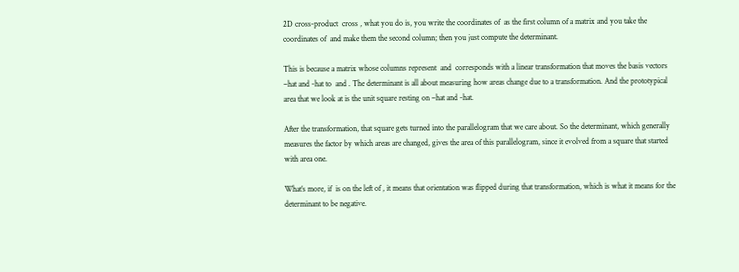2D cross-product  cross , what you do is, you write the coordinates of  as the first column of a matrix and you take the coordinates of  and make them the second column; then you just compute the determinant.

This is because a matrix whose columns represent  and  corresponds with a linear transformation that moves the basis vectors –hat and -hat to  and . The determinant is all about measuring how areas change due to a transformation. And the prototypical area that we look at is the unit square resting on –hat and -hat.

After the transformation, that square gets turned into the parallelogram that we care about. So the determinant, which generally measures the factor by which areas are changed, gives the area of this parallelogram, since it evolved from a square that started with area one.

What’s more, if  is on the left of , it means that orientation was flipped during that transformation, which is what it means for the determinant to be negative.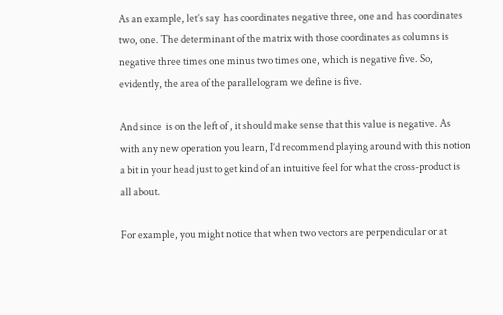As an example, let’s say  has coordinates negative three, one and  has coordinates two, one. The determinant of the matrix with those coordinates as columns is negative three times one minus two times one, which is negative five. So, evidently, the area of the parallelogram we define is five.

And since  is on the left of , it should make sense that this value is negative. As with any new operation you learn, I’d recommend playing around with this notion a bit in your head just to get kind of an intuitive feel for what the cross-product is all about.

For example, you might notice that when two vectors are perpendicular or at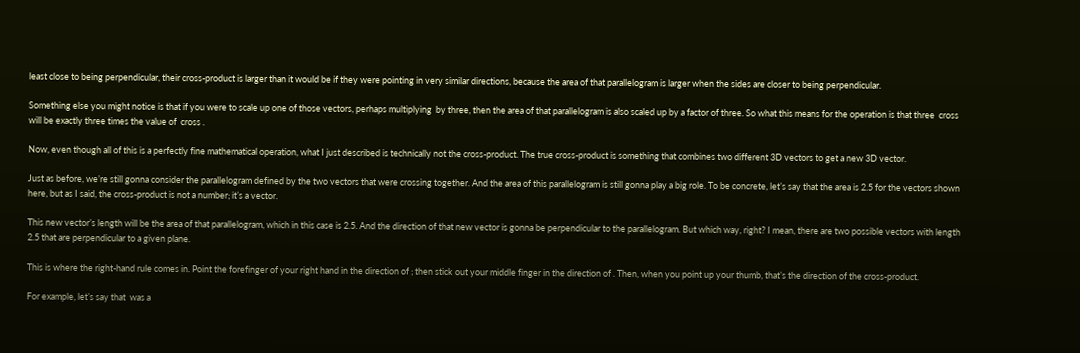least close to being perpendicular, their cross-product is larger than it would be if they were pointing in very similar directions, because the area of that parallelogram is larger when the sides are closer to being perpendicular.

Something else you might notice is that if you were to scale up one of those vectors, perhaps multiplying  by three, then the area of that parallelogram is also scaled up by a factor of three. So what this means for the operation is that three  cross  will be exactly three times the value of  cross .

Now, even though all of this is a perfectly fine mathematical operation, what I just described is technically not the cross-product. The true cross-product is something that combines two different 3D vectors to get a new 3D vector.

Just as before, we’re still gonna consider the parallelogram defined by the two vectors that were crossing together. And the area of this parallelogram is still gonna play a big role. To be concrete, let’s say that the area is 2.5 for the vectors shown here, but as I said, the cross-product is not a number; it’s a vector.

This new vector’s length will be the area of that parallelogram, which in this case is 2.5. And the direction of that new vector is gonna be perpendicular to the parallelogram. But which way, right? I mean, there are two possible vectors with length 2.5 that are perpendicular to a given plane.

This is where the right-hand rule comes in. Point the forefinger of your right hand in the direction of ; then stick out your middle finger in the direction of . Then, when you point up your thumb, that’s the direction of the cross-product.

For example, let’s say that  was a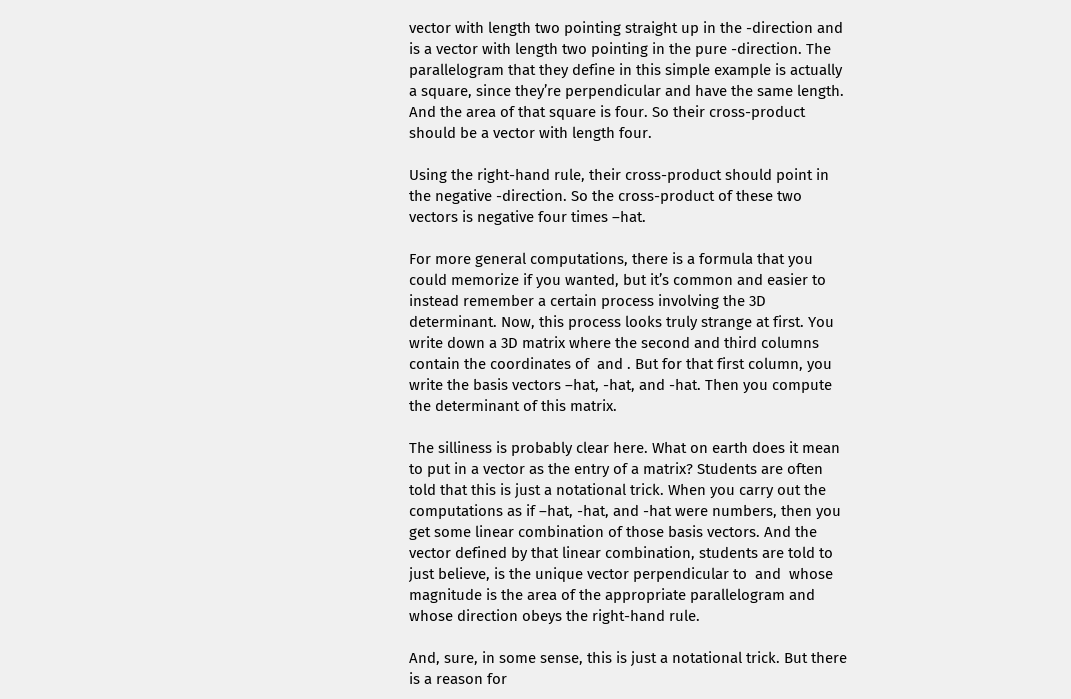vector with length two pointing straight up in the -direction and  is a vector with length two pointing in the pure -direction. The parallelogram that they define in this simple example is actually a square, since they’re perpendicular and have the same length. And the area of that square is four. So their cross-product should be a vector with length four.

Using the right-hand rule, their cross-product should point in the negative -direction. So the cross-product of these two vectors is negative four times –hat.

For more general computations, there is a formula that you could memorize if you wanted, but it’s common and easier to instead remember a certain process involving the 3D determinant. Now, this process looks truly strange at first. You write down a 3D matrix where the second and third columns contain the coordinates of  and . But for that first column, you write the basis vectors –hat, -hat, and -hat. Then you compute the determinant of this matrix.

The silliness is probably clear here. What on earth does it mean to put in a vector as the entry of a matrix? Students are often told that this is just a notational trick. When you carry out the computations as if –hat, -hat, and -hat were numbers, then you get some linear combination of those basis vectors. And the vector defined by that linear combination, students are told to just believe, is the unique vector perpendicular to  and  whose magnitude is the area of the appropriate parallelogram and whose direction obeys the right-hand rule.

And, sure, in some sense, this is just a notational trick. But there is a reason for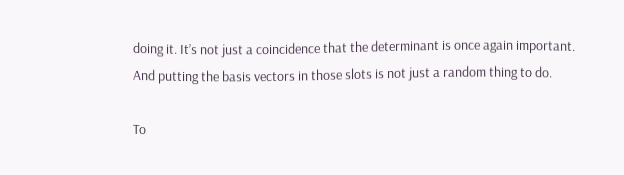doing it. It’s not just a coincidence that the determinant is once again important. And putting the basis vectors in those slots is not just a random thing to do.

To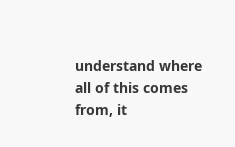understand where all of this comes from, it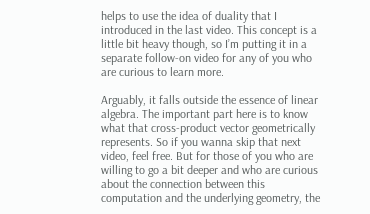helps to use the idea of duality that I introduced in the last video. This concept is a little bit heavy though, so I’m putting it in a separate follow-on video for any of you who are curious to learn more.

Arguably, it falls outside the essence of linear algebra. The important part here is to know what that cross-product vector geometrically represents. So if you wanna skip that next video, feel free. But for those of you who are willing to go a bit deeper and who are curious about the connection between this computation and the underlying geometry, the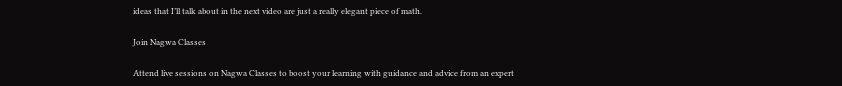ideas that I’ll talk about in the next video are just a really elegant piece of math.

Join Nagwa Classes

Attend live sessions on Nagwa Classes to boost your learning with guidance and advice from an expert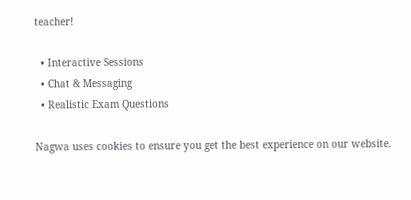teacher!

  • Interactive Sessions
  • Chat & Messaging
  • Realistic Exam Questions

Nagwa uses cookies to ensure you get the best experience on our website.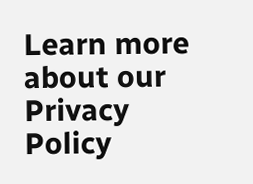Learn more about our Privacy Policy